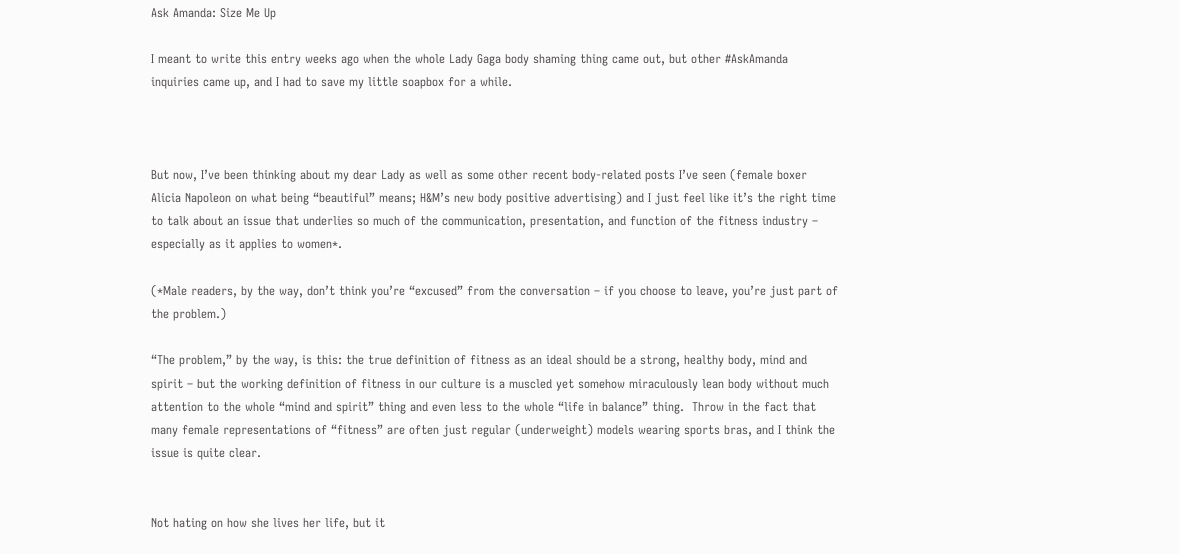Ask Amanda: Size Me Up

I meant to write this entry weeks ago when the whole Lady Gaga body shaming thing came out, but other #AskAmanda inquiries came up, and I had to save my little soapbox for a while.



But now, I’ve been thinking about my dear Lady as well as some other recent body-related posts I’ve seen (female boxer Alicia Napoleon on what being “beautiful” means; H&M’s new body positive advertising) and I just feel like it’s the right time to talk about an issue that underlies so much of the communication, presentation, and function of the fitness industry – especially as it applies to women*.

(*Male readers, by the way, don’t think you’re “excused” from the conversation – if you choose to leave, you’re just part of the problem.)

“The problem,” by the way, is this: the true definition of fitness as an ideal should be a strong, healthy body, mind and spirit – but the working definition of fitness in our culture is a muscled yet somehow miraculously lean body without much attention to the whole “mind and spirit” thing and even less to the whole “life in balance” thing.  Throw in the fact that many female representations of “fitness” are often just regular (underweight) models wearing sports bras, and I think the issue is quite clear.


Not hating on how she lives her life, but it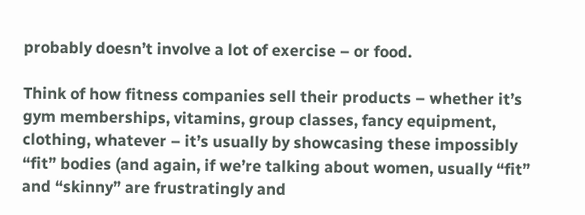probably doesn’t involve a lot of exercise – or food.

Think of how fitness companies sell their products – whether it’s gym memberships, vitamins, group classes, fancy equipment, clothing, whatever – it’s usually by showcasing these impossibly “fit” bodies (and again, if we’re talking about women, usually “fit” and “skinny” are frustratingly and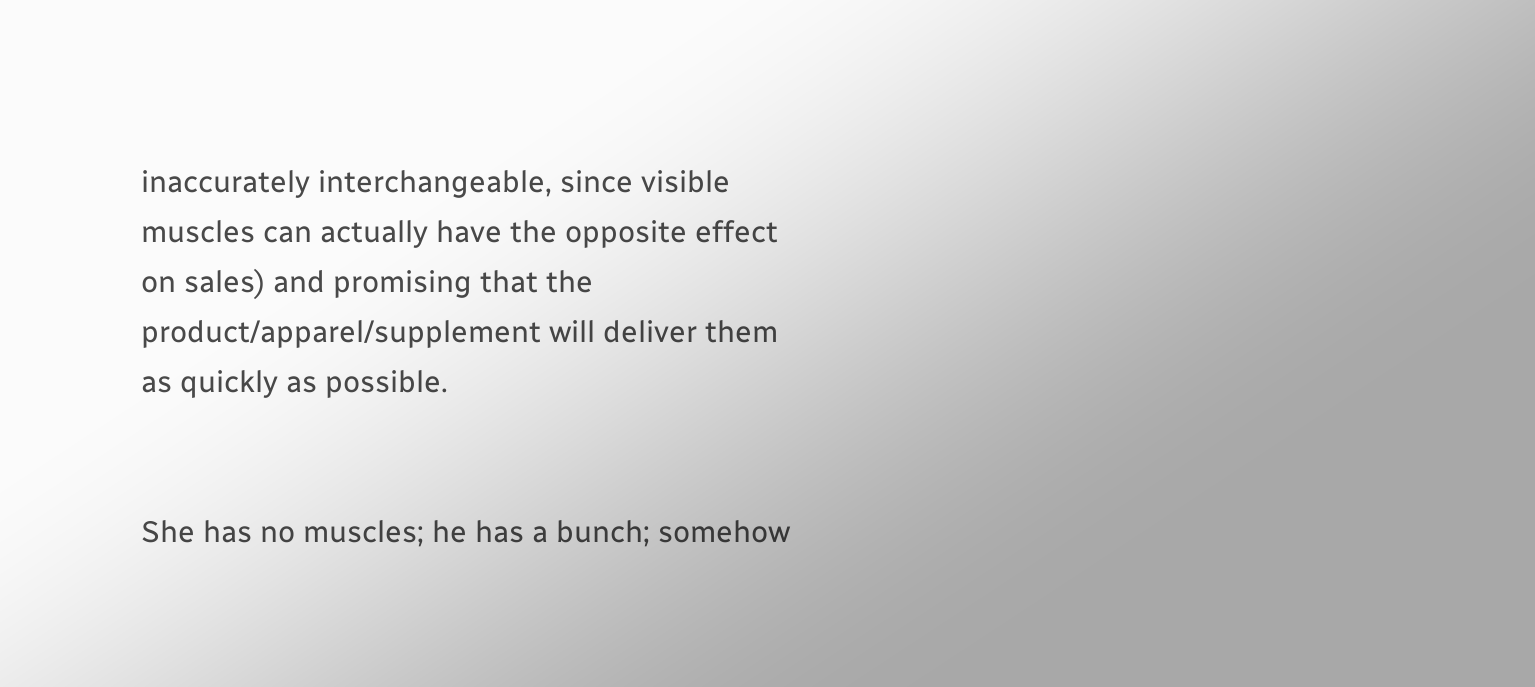inaccurately interchangeable, since visible muscles can actually have the opposite effect on sales) and promising that the product/apparel/supplement will deliver them as quickly as possible.


She has no muscles; he has a bunch; somehow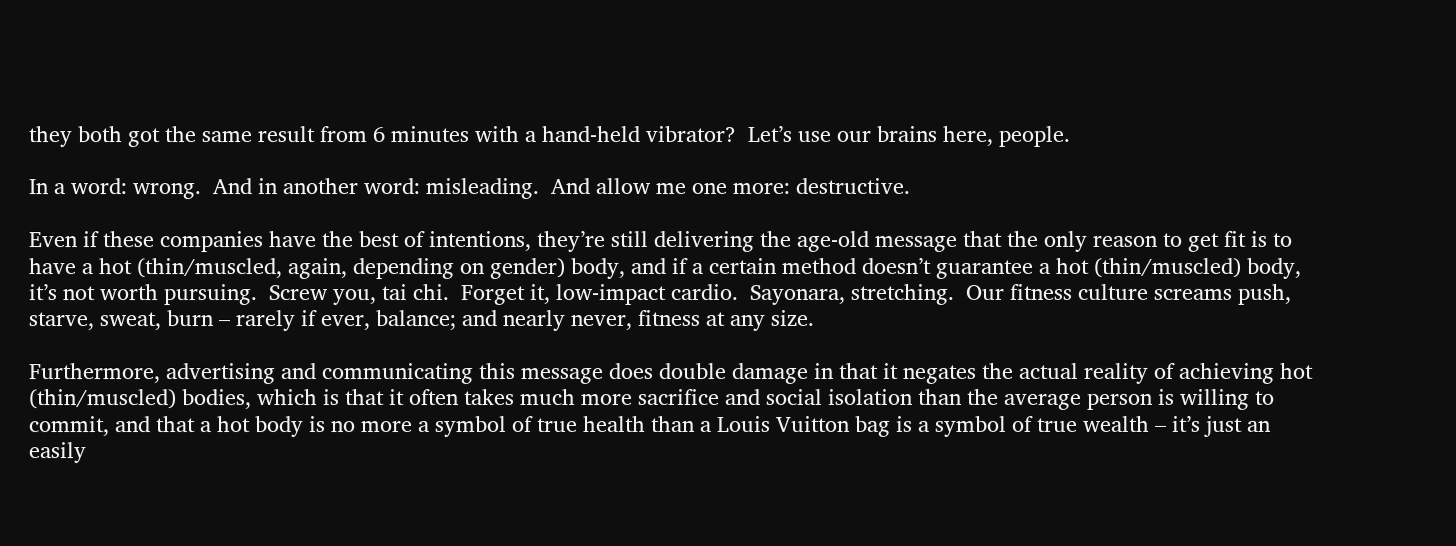they both got the same result from 6 minutes with a hand-held vibrator?  Let’s use our brains here, people.

In a word: wrong.  And in another word: misleading.  And allow me one more: destructive.

Even if these companies have the best of intentions, they’re still delivering the age-old message that the only reason to get fit is to have a hot (thin/muscled, again, depending on gender) body, and if a certain method doesn’t guarantee a hot (thin/muscled) body, it’s not worth pursuing.  Screw you, tai chi.  Forget it, low-impact cardio.  Sayonara, stretching.  Our fitness culture screams push, starve, sweat, burn – rarely if ever, balance; and nearly never, fitness at any size.

Furthermore, advertising and communicating this message does double damage in that it negates the actual reality of achieving hot (thin/muscled) bodies, which is that it often takes much more sacrifice and social isolation than the average person is willing to commit, and that a hot body is no more a symbol of true health than a Louis Vuitton bag is a symbol of true wealth – it’s just an easily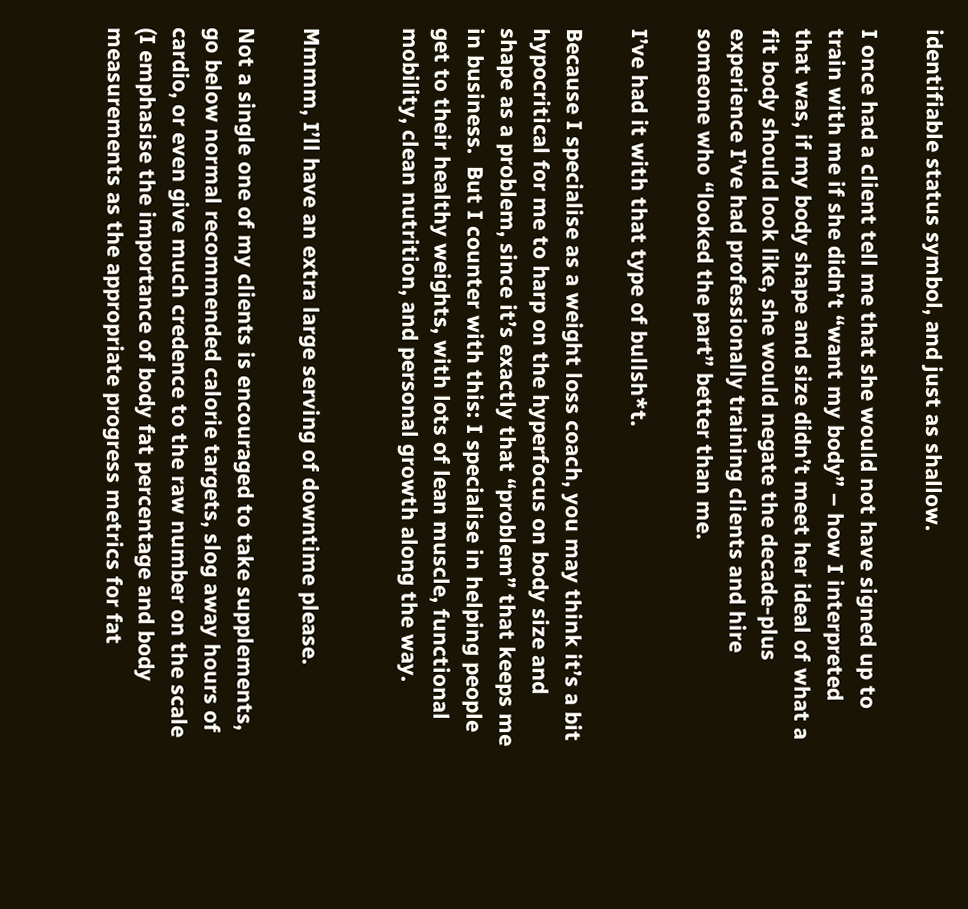identifiable status symbol, and just as shallow.

I once had a client tell me that she would not have signed up to train with me if she didn’t “want my body” – how I interpreted that was, if my body shape and size didn’t meet her ideal of what a fit body should look like, she would negate the decade-plus experience I’ve had professionally training clients and hire someone who “looked the part” better than me.

I’ve had it with that type of bullsh*t.

Because I specialise as a weight loss coach, you may think it’s a bit hypocritical for me to harp on the hyperfocus on body size and shape as a problem, since it’s exactly that “problem” that keeps me in business.  But I counter with this: I specialise in helping people get to their healthy weights, with lots of lean muscle, functional mobility, clean nutrition, and personal growth along the way.


Mmmm, I’ll have an extra large serving of downtime please.

Not a single one of my clients is encouraged to take supplements, go below normal recommended calorie targets, slog away hours of cardio, or even give much credence to the raw number on the scale (I emphasise the importance of body fat percentage and body measurements as the appropriate progress metrics for fat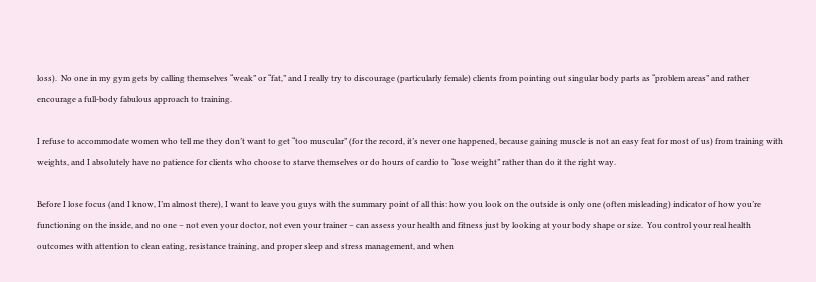loss).  No one in my gym gets by calling themselves “weak” or “fat,” and I really try to discourage (particularly female) clients from pointing out singular body parts as “problem areas” and rather encourage a full-body fabulous approach to training.

I refuse to accommodate women who tell me they don’t want to get “too muscular” (for the record, it’s never one happened, because gaining muscle is not an easy feat for most of us) from training with weights, and I absolutely have no patience for clients who choose to starve themselves or do hours of cardio to “lose weight” rather than do it the right way.

Before I lose focus (and I know, I’m almost there), I want to leave you guys with the summary point of all this: how you look on the outside is only one (often misleading) indicator of how you’re functioning on the inside, and no one – not even your doctor, not even your trainer – can assess your health and fitness just by looking at your body shape or size.  You control your real health outcomes with attention to clean eating, resistance training, and proper sleep and stress management, and when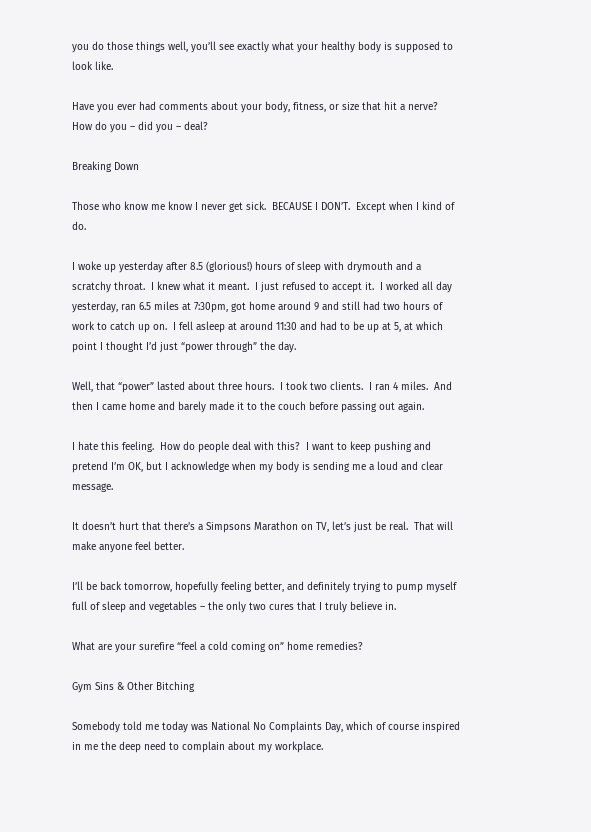you do those things well, you’ll see exactly what your healthy body is supposed to look like.

Have you ever had comments about your body, fitness, or size that hit a nerve?  How do you – did you – deal?

Breaking Down

Those who know me know I never get sick.  BECAUSE I DON’T.  Except when I kind of do.

I woke up yesterday after 8.5 (glorious!) hours of sleep with drymouth and a scratchy throat.  I knew what it meant.  I just refused to accept it.  I worked all day yesterday, ran 6.5 miles at 7:30pm, got home around 9 and still had two hours of work to catch up on.  I fell asleep at around 11:30 and had to be up at 5, at which point I thought I’d just “power through” the day.

Well, that “power” lasted about three hours.  I took two clients.  I ran 4 miles.  And then I came home and barely made it to the couch before passing out again.

I hate this feeling.  How do people deal with this?  I want to keep pushing and pretend I’m OK, but I acknowledge when my body is sending me a loud and clear message.

It doesn’t hurt that there’s a Simpsons Marathon on TV, let’s just be real.  That will make anyone feel better.

I’ll be back tomorrow, hopefully feeling better, and definitely trying to pump myself full of sleep and vegetables – the only two cures that I truly believe in.

What are your surefire “feel a cold coming on” home remedies?

Gym Sins & Other Bitching

Somebody told me today was National No Complaints Day, which of course inspired in me the deep need to complain about my workplace.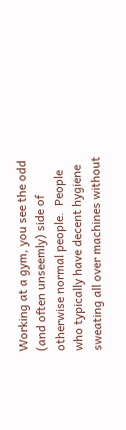Working at a gym, you see the odd (and often unseemly) side of otherwise normal people.  People who typically have decent hygiene sweating all over machines without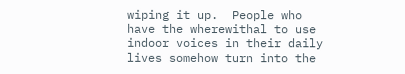wiping it up.  People who have the wherewithal to use indoor voices in their daily lives somehow turn into the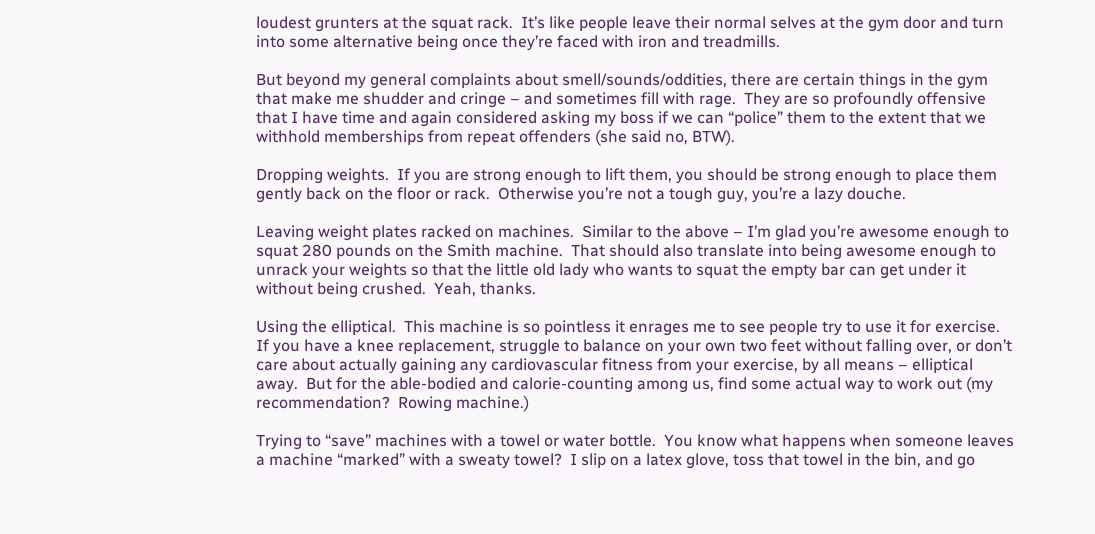loudest grunters at the squat rack.  It’s like people leave their normal selves at the gym door and turn into some alternative being once they’re faced with iron and treadmills.

But beyond my general complaints about smell/sounds/oddities, there are certain things in the gym that make me shudder and cringe – and sometimes fill with rage.  They are so profoundly offensive  that I have time and again considered asking my boss if we can “police” them to the extent that we withhold memberships from repeat offenders (she said no, BTW).

Dropping weights.  If you are strong enough to lift them, you should be strong enough to place them gently back on the floor or rack.  Otherwise you’re not a tough guy, you’re a lazy douche.

Leaving weight plates racked on machines.  Similar to the above – I’m glad you’re awesome enough to squat 280 pounds on the Smith machine.  That should also translate into being awesome enough to unrack your weights so that the little old lady who wants to squat the empty bar can get under it without being crushed.  Yeah, thanks.

Using the elliptical.  This machine is so pointless it enrages me to see people try to use it for exercise.  If you have a knee replacement, struggle to balance on your own two feet without falling over, or don’t care about actually gaining any cardiovascular fitness from your exercise, by all means – elliptical away.  But for the able-bodied and calorie-counting among us, find some actual way to work out (my recommendation?  Rowing machine.)

Trying to “save” machines with a towel or water bottle.  You know what happens when someone leaves a machine “marked” with a sweaty towel?  I slip on a latex glove, toss that towel in the bin, and go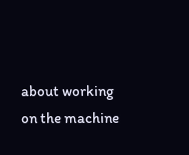about working on the machine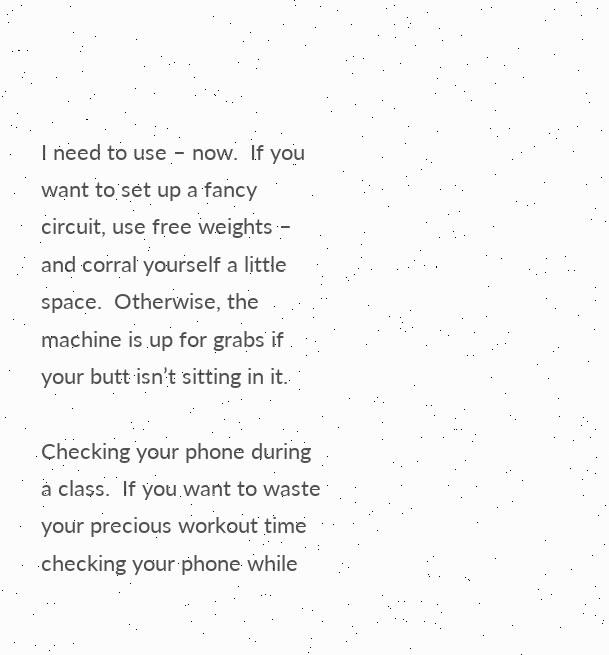I need to use – now.  If you want to set up a fancy circuit, use free weights – and corral yourself a little space.  Otherwise, the machine is up for grabs if your butt isn’t sitting in it.

Checking your phone during a class.  If you want to waste your precious workout time checking your phone while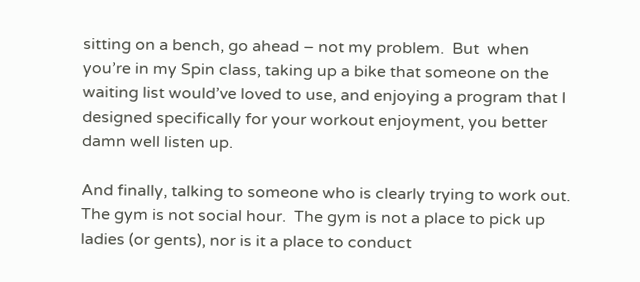sitting on a bench, go ahead – not my problem.  But  when you’re in my Spin class, taking up a bike that someone on the waiting list would’ve loved to use, and enjoying a program that I designed specifically for your workout enjoyment, you better damn well listen up.

And finally, talking to someone who is clearly trying to work out.  The gym is not social hour.  The gym is not a place to pick up ladies (or gents), nor is it a place to conduct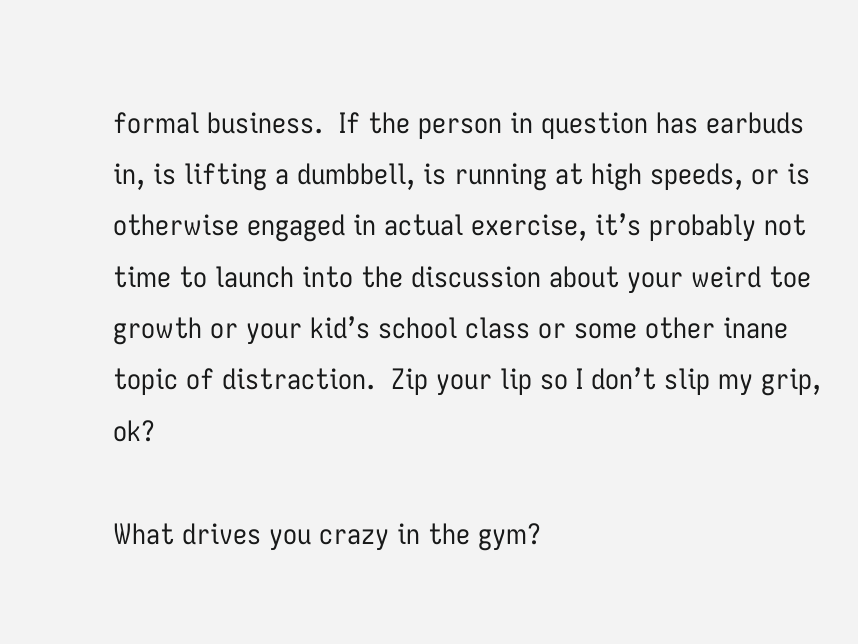formal business.  If the person in question has earbuds in, is lifting a dumbbell, is running at high speeds, or is otherwise engaged in actual exercise, it’s probably not time to launch into the discussion about your weird toe growth or your kid’s school class or some other inane topic of distraction.  Zip your lip so I don’t slip my grip, ok?

What drives you crazy in the gym?